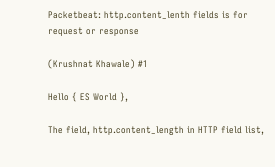Packetbeat: http.content_lenth fields is for request or response

(Krushnat Khawale) #1

Hello { ES World },

The field, http.content_length in HTTP field list,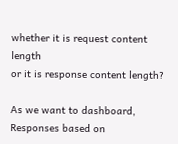whether it is request content length
or it is response content length?

As we want to dashboard, Responses based on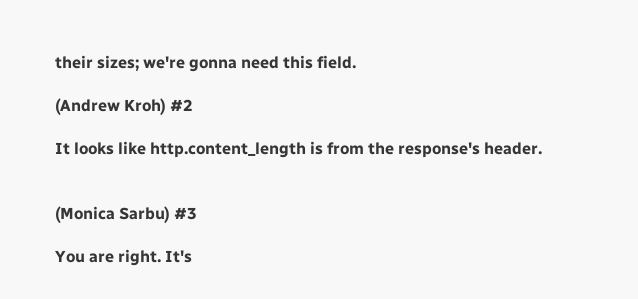their sizes; we're gonna need this field.

(Andrew Kroh) #2

It looks like http.content_length is from the response's header.


(Monica Sarbu) #3

You are right. It's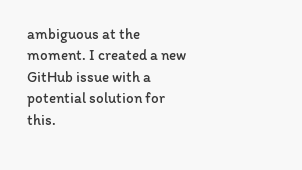ambiguous at the moment. I created a new GitHub issue with a potential solution for this.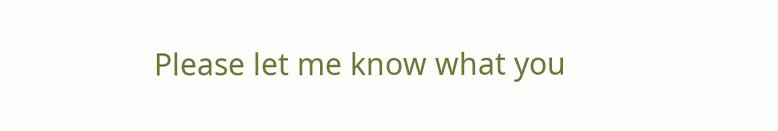Please let me know what you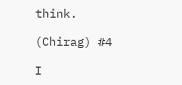think.

(Chirag) #4

I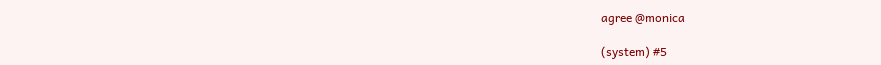agree @monica

(system) #5